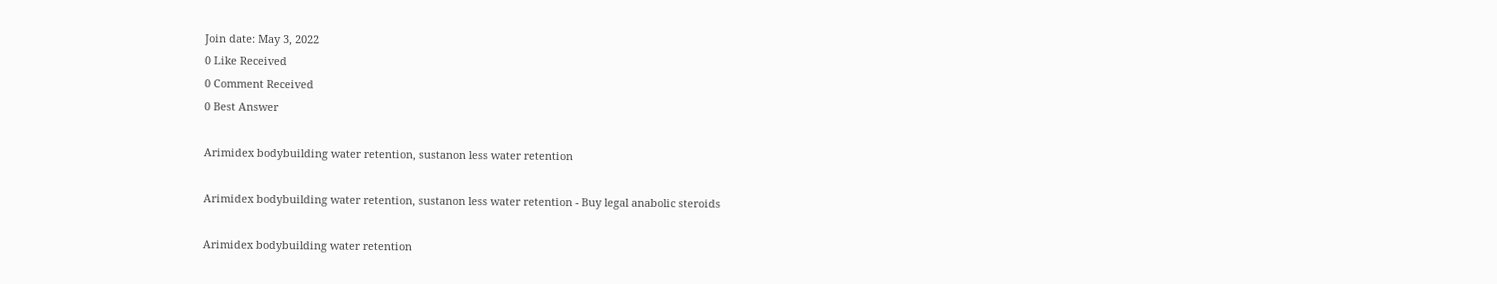Join date: May 3, 2022
0 Like Received
0 Comment Received
0 Best Answer

Arimidex bodybuilding water retention, sustanon less water retention

Arimidex bodybuilding water retention, sustanon less water retention - Buy legal anabolic steroids

Arimidex bodybuilding water retention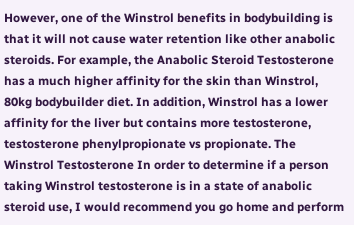However, one of the Winstrol benefits in bodybuilding is that it will not cause water retention like other anabolic steroids. For example, the Anabolic Steroid Testosterone has a much higher affinity for the skin than Winstrol, 80kg bodybuilder diet. In addition, Winstrol has a lower affinity for the liver but contains more testosterone, testosterone phenylpropionate vs propionate. The Winstrol Testosterone In order to determine if a person taking Winstrol testosterone is in a state of anabolic steroid use, I would recommend you go home and perform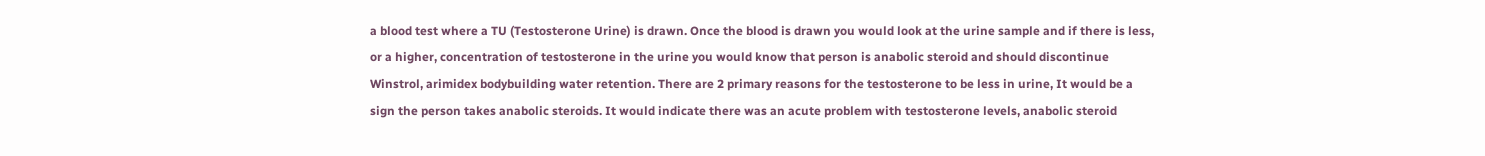a blood test where a TU (Testosterone Urine) is drawn. Once the blood is drawn you would look at the urine sample and if there is less, or a higher, concentration of testosterone in the urine you would know that person is anabolic steroid and should discontinue Winstrol, arimidex bodybuilding water retention. There are 2 primary reasons for the testosterone to be less in urine, It would be a sign the person takes anabolic steroids. It would indicate there was an acute problem with testosterone levels, anabolic steroid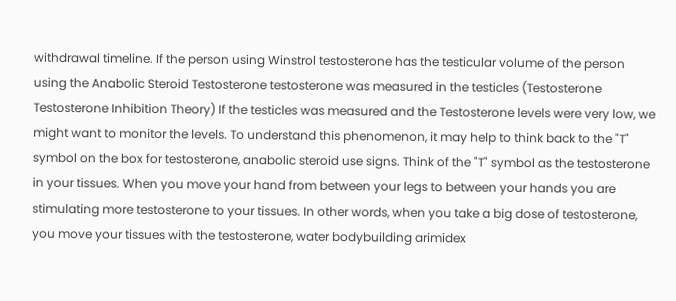withdrawal timeline. If the person using Winstrol testosterone has the testicular volume of the person using the Anabolic Steroid Testosterone testosterone was measured in the testicles (Testosterone Testosterone Inhibition Theory) If the testicles was measured and the Testosterone levels were very low, we might want to monitor the levels. To understand this phenomenon, it may help to think back to the "T" symbol on the box for testosterone, anabolic steroid use signs. Think of the "T" symbol as the testosterone in your tissues. When you move your hand from between your legs to between your hands you are stimulating more testosterone to your tissues. In other words, when you take a big dose of testosterone, you move your tissues with the testosterone, water bodybuilding arimidex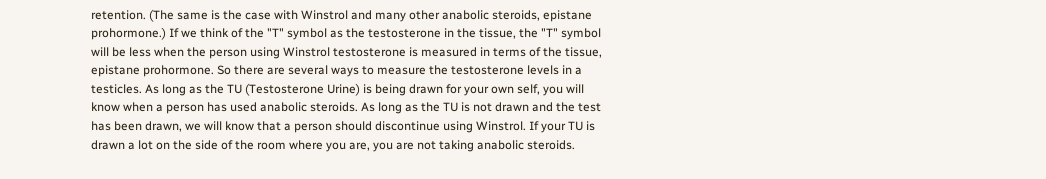retention. (The same is the case with Winstrol and many other anabolic steroids, epistane prohormone.) If we think of the "T" symbol as the testosterone in the tissue, the "T" symbol will be less when the person using Winstrol testosterone is measured in terms of the tissue, epistane prohormone. So there are several ways to measure the testosterone levels in a testicles. As long as the TU (Testosterone Urine) is being drawn for your own self, you will know when a person has used anabolic steroids. As long as the TU is not drawn and the test has been drawn, we will know that a person should discontinue using Winstrol. If your TU is drawn a lot on the side of the room where you are, you are not taking anabolic steroids.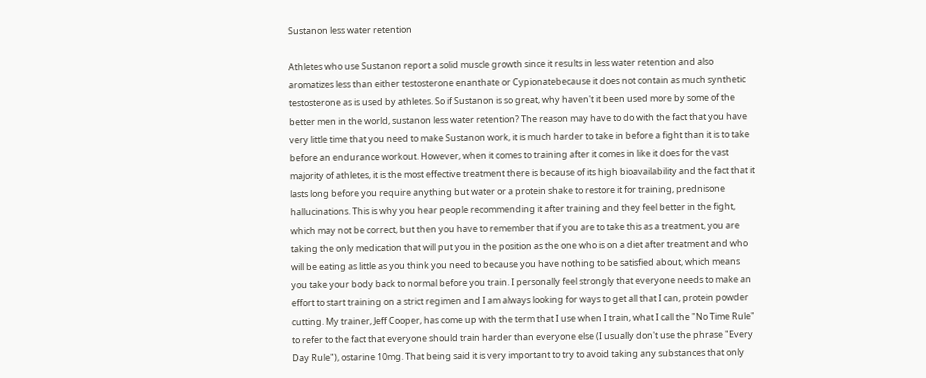Sustanon less water retention

Athletes who use Sustanon report a solid muscle growth since it results in less water retention and also aromatizes less than either testosterone enanthate or Cypionatebecause it does not contain as much synthetic testosterone as is used by athletes. So if Sustanon is so great, why haven't it been used more by some of the better men in the world, sustanon less water retention? The reason may have to do with the fact that you have very little time that you need to make Sustanon work, it is much harder to take in before a fight than it is to take before an endurance workout. However, when it comes to training after it comes in like it does for the vast majority of athletes, it is the most effective treatment there is because of its high bioavailability and the fact that it lasts long before you require anything but water or a protein shake to restore it for training, prednisone hallucinations. This is why you hear people recommending it after training and they feel better in the fight, which may not be correct, but then you have to remember that if you are to take this as a treatment, you are taking the only medication that will put you in the position as the one who is on a diet after treatment and who will be eating as little as you think you need to because you have nothing to be satisfied about, which means you take your body back to normal before you train. I personally feel strongly that everyone needs to make an effort to start training on a strict regimen and I am always looking for ways to get all that I can, protein powder cutting. My trainer, Jeff Cooper, has come up with the term that I use when I train, what I call the "No Time Rule" to refer to the fact that everyone should train harder than everyone else (I usually don't use the phrase "Every Day Rule"), ostarine 10mg. That being said it is very important to try to avoid taking any substances that only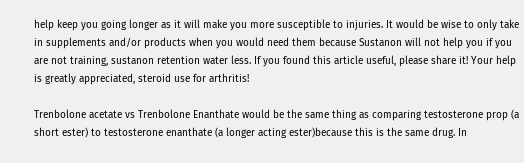help keep you going longer as it will make you more susceptible to injuries. It would be wise to only take in supplements and/or products when you would need them because Sustanon will not help you if you are not training, sustanon retention water less. If you found this article useful, please share it! Your help is greatly appreciated, steroid use for arthritis!

Trenbolone acetate vs Trenbolone Enanthate would be the same thing as comparing testosterone prop (a short ester) to testosterone enanthate (a longer acting ester)because this is the same drug. In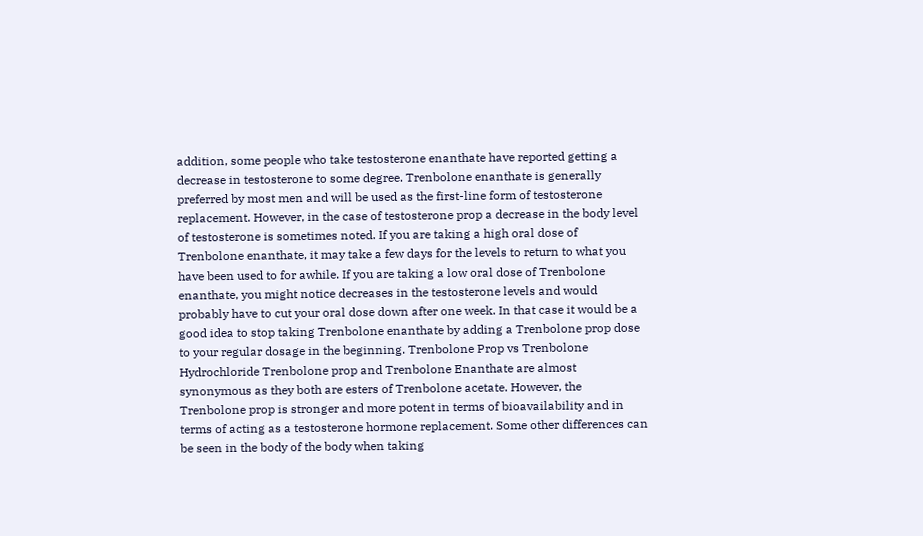addition, some people who take testosterone enanthate have reported getting a decrease in testosterone to some degree. Trenbolone enanthate is generally preferred by most men and will be used as the first-line form of testosterone replacement. However, in the case of testosterone prop a decrease in the body level of testosterone is sometimes noted. If you are taking a high oral dose of Trenbolone enanthate, it may take a few days for the levels to return to what you have been used to for awhile. If you are taking a low oral dose of Trenbolone enanthate, you might notice decreases in the testosterone levels and would probably have to cut your oral dose down after one week. In that case it would be a good idea to stop taking Trenbolone enanthate by adding a Trenbolone prop dose to your regular dosage in the beginning. Trenbolone Prop vs Trenbolone Hydrochloride Trenbolone prop and Trenbolone Enanthate are almost synonymous as they both are esters of Trenbolone acetate. However, the Trenbolone prop is stronger and more potent in terms of bioavailability and in terms of acting as a testosterone hormone replacement. Some other differences can be seen in the body of the body when taking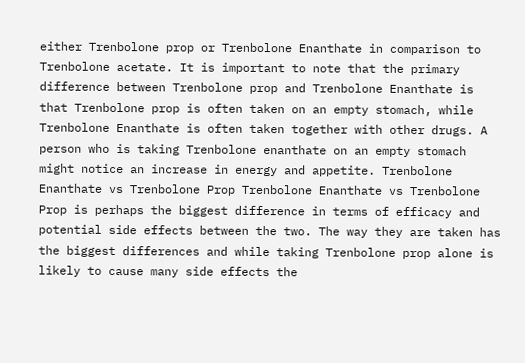either Trenbolone prop or Trenbolone Enanthate in comparison to Trenbolone acetate. It is important to note that the primary difference between Trenbolone prop and Trenbolone Enanthate is that Trenbolone prop is often taken on an empty stomach, while Trenbolone Enanthate is often taken together with other drugs. A person who is taking Trenbolone enanthate on an empty stomach might notice an increase in energy and appetite. Trenbolone Enanthate vs Trenbolone Prop Trenbolone Enanthate vs Trenbolone Prop is perhaps the biggest difference in terms of efficacy and potential side effects between the two. The way they are taken has the biggest differences and while taking Trenbolone prop alone is likely to cause many side effects the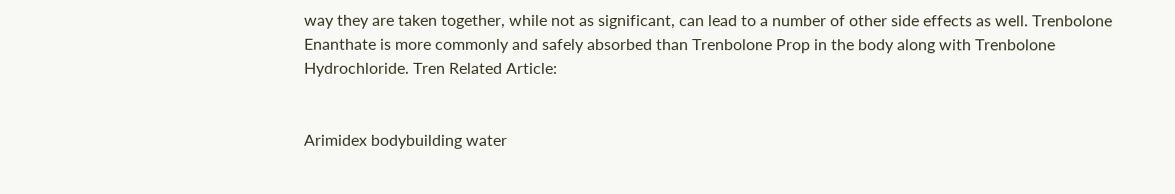way they are taken together, while not as significant, can lead to a number of other side effects as well. Trenbolone Enanthate is more commonly and safely absorbed than Trenbolone Prop in the body along with Trenbolone Hydrochloride. Tren Related Article:


Arimidex bodybuilding water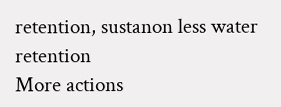retention, sustanon less water retention
More actions